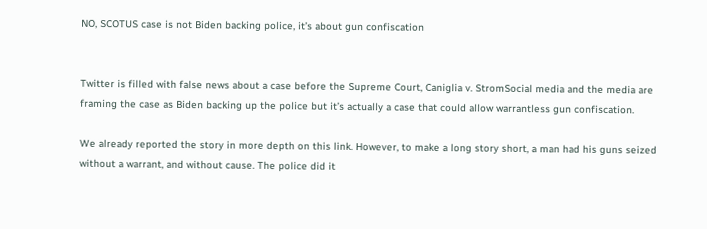NO, SCOTUS case is not Biden backing police, it’s about gun confiscation


Twitter is filled with false news about a case before the Supreme Court, Caniglia v. StromSocial media and the media are framing the case as Biden backing up the police but it’s actually a case that could allow warrantless gun confiscation.

We already reported the story in more depth on this link. However, to make a long story short, a man had his guns seized without a warrant, and without cause. The police did it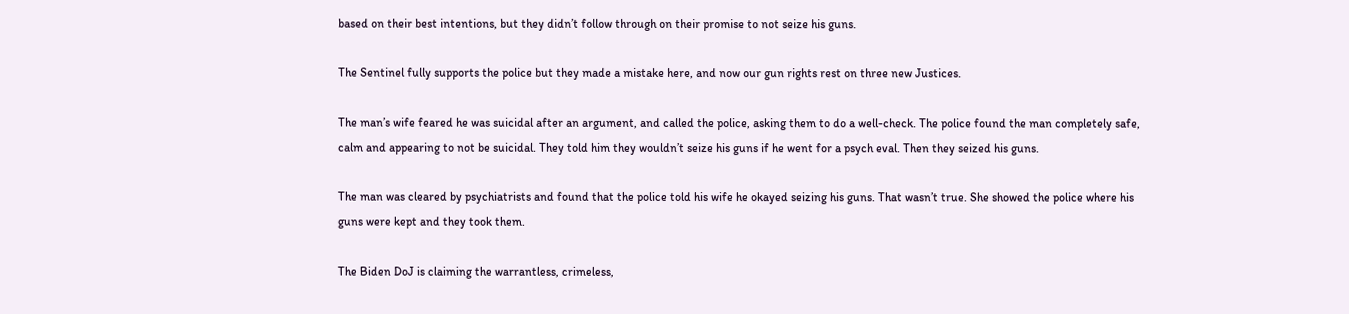based on their best intentions, but they didn’t follow through on their promise to not seize his guns.

The Sentinel fully supports the police but they made a mistake here, and now our gun rights rest on three new Justices.

The man’s wife feared he was suicidal after an argument, and called the police, asking them to do a well-check. The police found the man completely safe, calm and appearing to not be suicidal. They told him they wouldn’t seize his guns if he went for a psych eval. Then they seized his guns.

The man was cleared by psychiatrists and found that the police told his wife he okayed seizing his guns. That wasn’t true. She showed the police where his guns were kept and they took them.

The Biden DoJ is claiming the warrantless, crimeless,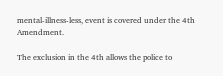mental-illness-less, event is covered under the 4th Amendment.

The exclusion in the 4th allows the police to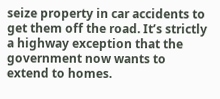seize property in car accidents to get them off the road. It’s strictly a highway exception that the government now wants to extend to homes.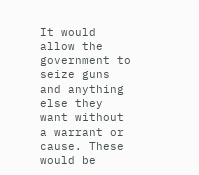It would allow the government to seize guns and anything else they want without a warrant or cause. These would be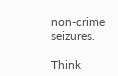non-crime seizures.

Think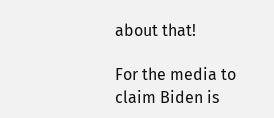about that!

For the media to claim Biden is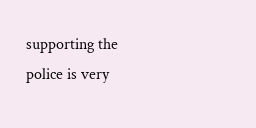supporting the police is very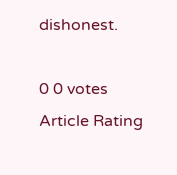dishonest.

0 0 votes
Article Rating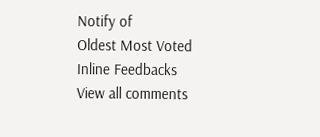Notify of
Oldest Most Voted
Inline Feedbacks
View all comments